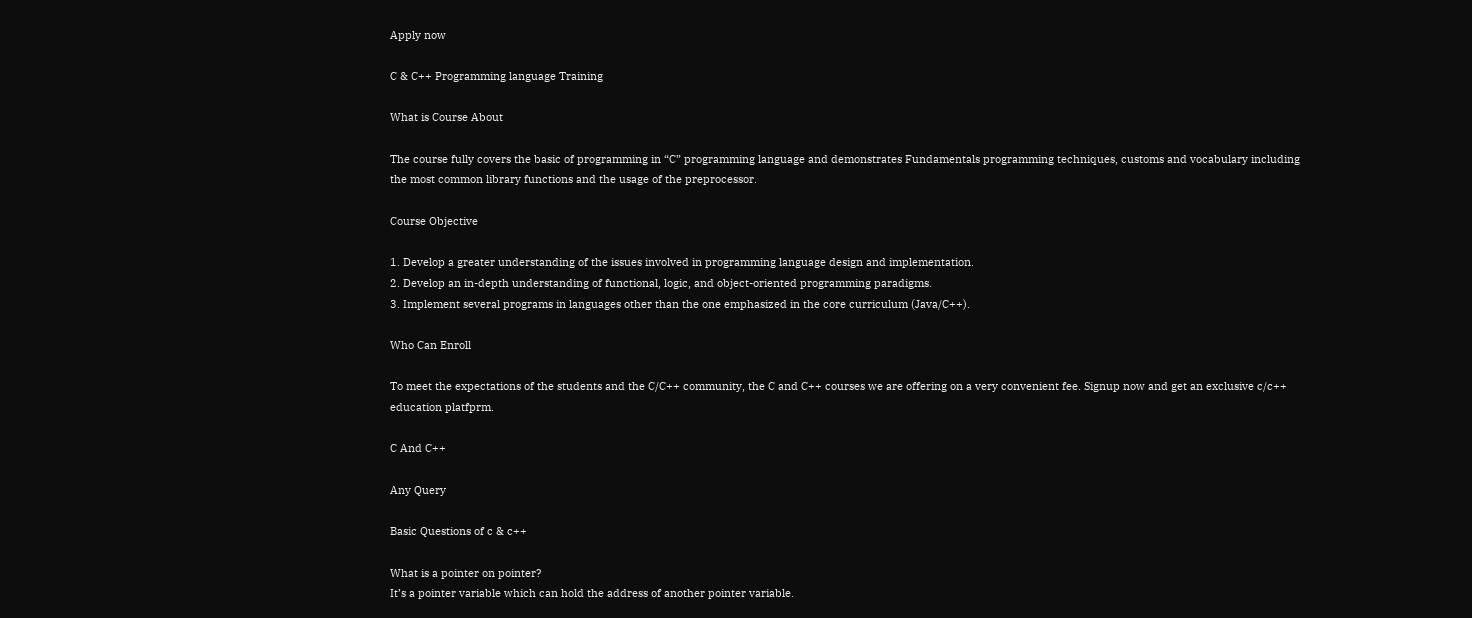Apply now

C & C++ Programming language Training

What is Course About

The course fully covers the basic of programming in “C” programming language and demonstrates Fundamentals programming techniques, customs and vocabulary including the most common library functions and the usage of the preprocessor.

Course Objective

1. Develop a greater understanding of the issues involved in programming language design and implementation.
2. Develop an in-depth understanding of functional, logic, and object-oriented programming paradigms.
3. Implement several programs in languages other than the one emphasized in the core curriculum (Java/C++).

Who Can Enroll

To meet the expectations of the students and the C/C++ community, the C and C++ courses we are offering on a very convenient fee. Signup now and get an exclusive c/c++ education platfprm.

C And C++

Any Query

Basic Questions of c & c++

What is a pointer on pointer?
It’s a pointer variable which can hold the address of another pointer variable.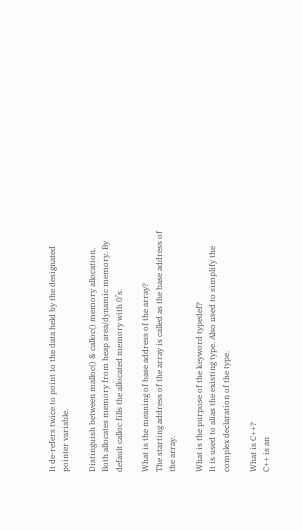It de-refers twice to point to the data held by the designated pointer variable.

Distinguish between malloc() & calloc() memory allocation.
Both allocates memory from heap area/dynamic memory. By default calloc fills the allocated memory with 0’s.

What is the meaning of base address of the array?
The starting address of the array is called as the base address of the array.

What is the purpose of the keyword typedef?
It is used to alias the existing type. Also used to simplify the complex declaration of the type.

What is C++?
C++ is an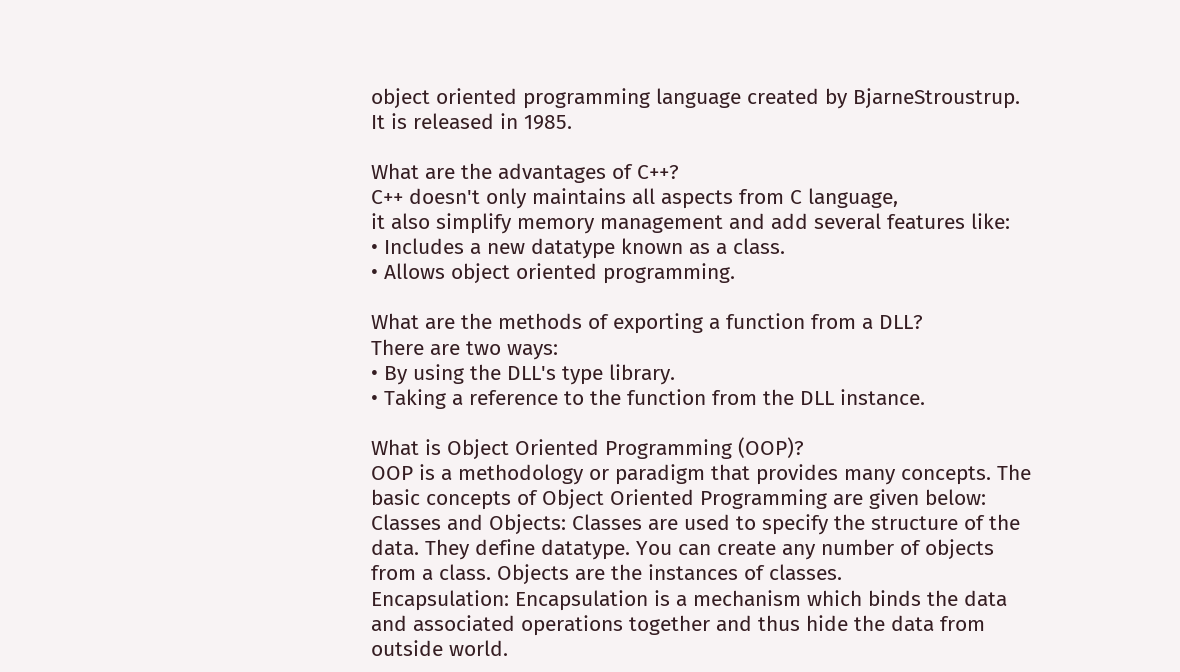object oriented programming language created by BjarneStroustrup.
It is released in 1985.

What are the advantages of C++?
C++ doesn't only maintains all aspects from C language,
it also simplify memory management and add several features like:
• Includes a new datatype known as a class.
• Allows object oriented programming.

What are the methods of exporting a function from a DLL?
There are two ways:
• By using the DLL's type library.
• Taking a reference to the function from the DLL instance.

What is Object Oriented Programming (OOP)?
OOP is a methodology or paradigm that provides many concepts. The basic concepts of Object Oriented Programming are given below:
Classes and Objects: Classes are used to specify the structure of the data. They define datatype. You can create any number of objects from a class. Objects are the instances of classes.
Encapsulation: Encapsulation is a mechanism which binds the data and associated operations together and thus hide the data from outside world.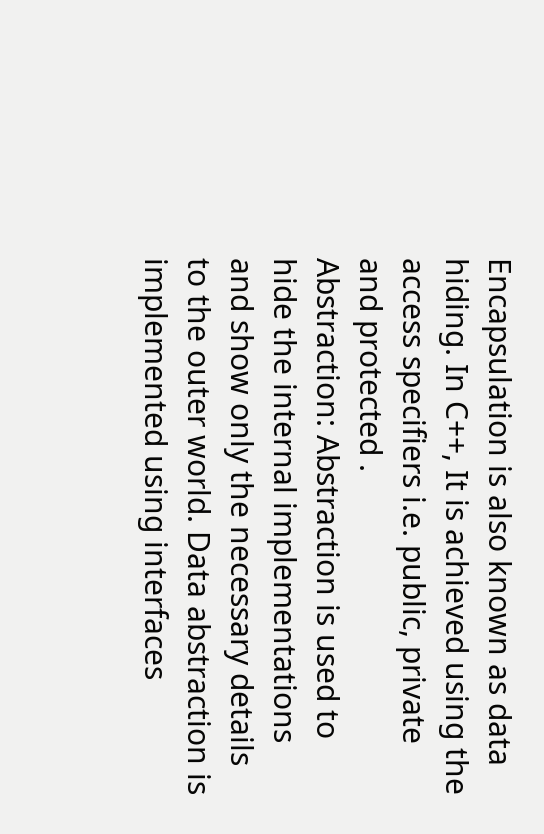Encapsulation is also known as data hiding. In C++, It is achieved using the access specifiers i.e. public, private and protected .
Abstraction: Abstraction is used to hide the internal implementations and show only the necessary details to the outer world. Data abstraction is implemented using interfaces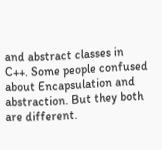and abstract classes in C++. Some people confused about Encapsulation and abstraction. But they both are different.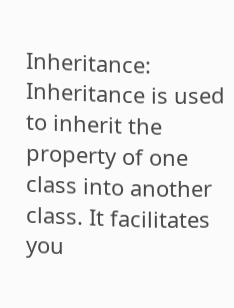Inheritance: Inheritance is used to inherit the property of one class into another class. It facilitates you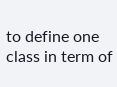to define one class in term of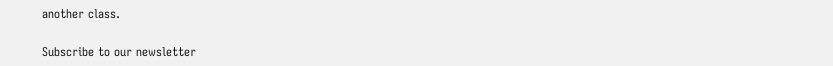another class.

Subscribe to our newsletter